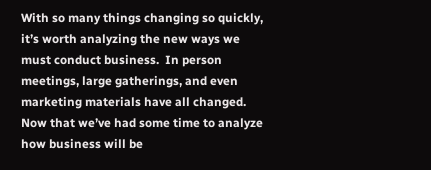With so many things changing so quickly, it’s worth analyzing the new ways we must conduct business.  In person meetings, large gatherings, and even marketing materials have all changed.  Now that we’ve had some time to analyze how business will be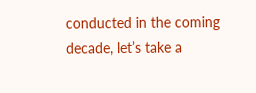conducted in the coming decade, let’s take a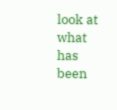look at what has been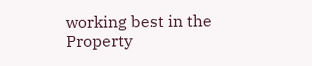working best in the Property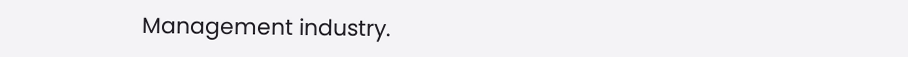Management industry.